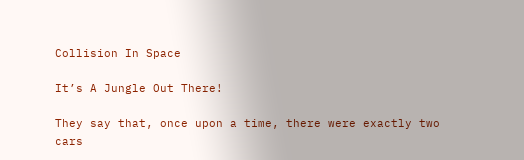Collision In Space

It’s A Jungle Out There!

They say that, once upon a time, there were exactly two cars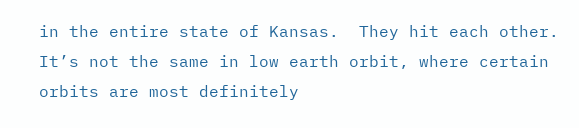in the entire state of Kansas.  They hit each other. It’s not the same in low earth orbit, where certain orbits are most definitely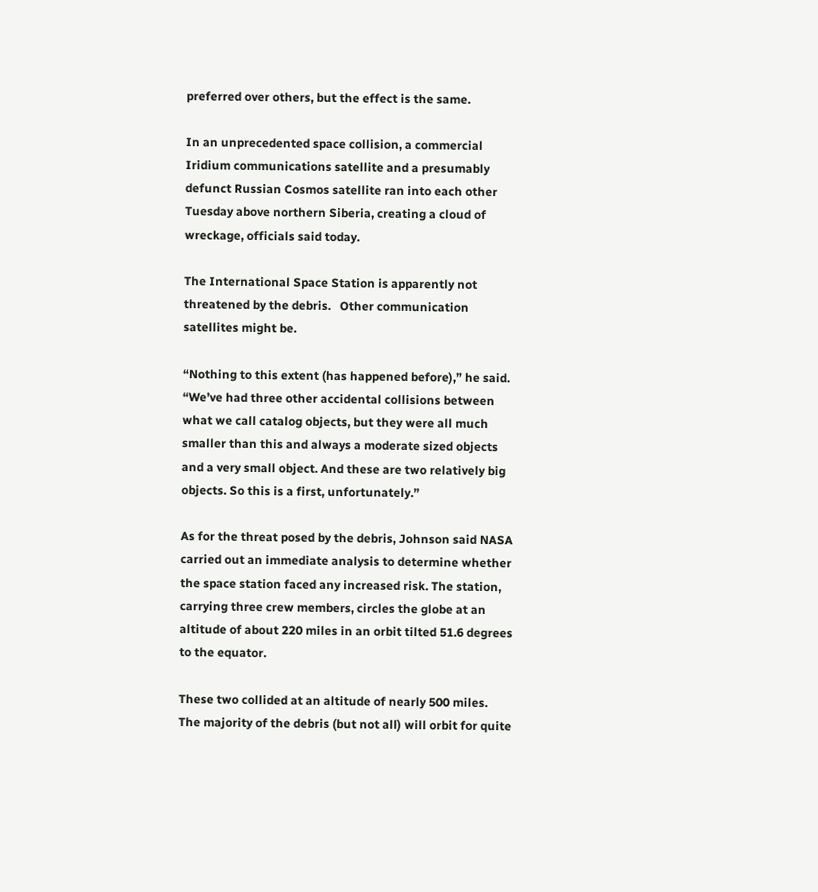preferred over others, but the effect is the same.

In an unprecedented space collision, a commercial Iridium communications satellite and a presumably defunct Russian Cosmos satellite ran into each other Tuesday above northern Siberia, creating a cloud of wreckage, officials said today.

The International Space Station is apparently not threatened by the debris.   Other communication satellites might be.

“Nothing to this extent (has happened before),” he said. “We’ve had three other accidental collisions between what we call catalog objects, but they were all much smaller than this and always a moderate sized objects and a very small object. And these are two relatively big objects. So this is a first, unfortunately.”

As for the threat posed by the debris, Johnson said NASA carried out an immediate analysis to determine whether the space station faced any increased risk. The station, carrying three crew members, circles the globe at an altitude of about 220 miles in an orbit tilted 51.6 degrees to the equator.

These two collided at an altitude of nearly 500 miles.  The majority of the debris (but not all) will orbit for quite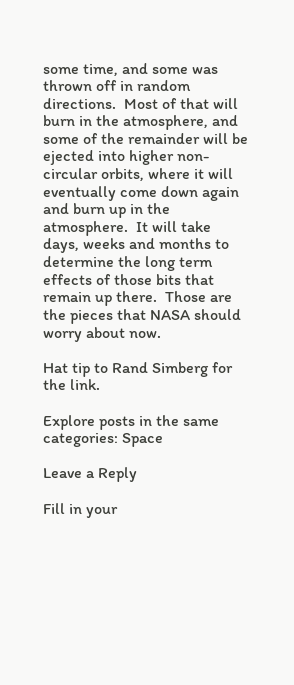some time, and some was thrown off in random directions.  Most of that will burn in the atmosphere, and some of the remainder will be ejected into higher non-circular orbits, where it will eventually come down again and burn up in the atmosphere.  It will take days, weeks and months to determine the long term effects of those bits that remain up there.  Those are the pieces that NASA should worry about now.

Hat tip to Rand Simberg for the link.

Explore posts in the same categories: Space

Leave a Reply

Fill in your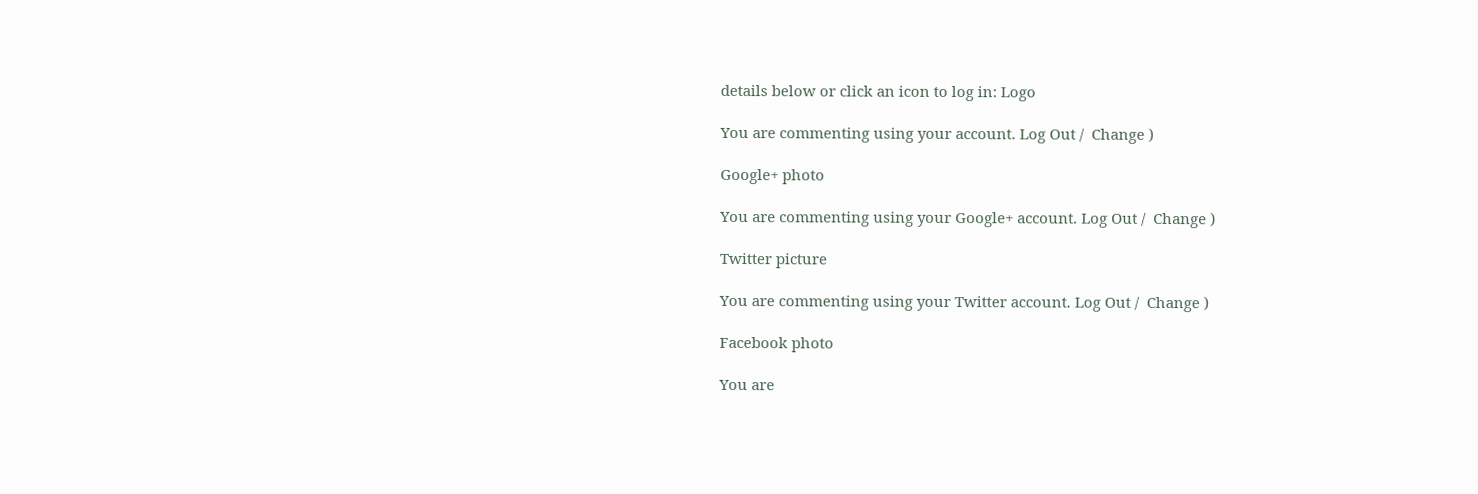details below or click an icon to log in: Logo

You are commenting using your account. Log Out /  Change )

Google+ photo

You are commenting using your Google+ account. Log Out /  Change )

Twitter picture

You are commenting using your Twitter account. Log Out /  Change )

Facebook photo

You are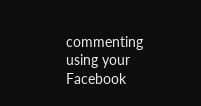commenting using your Facebook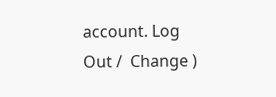account. Log Out /  Change )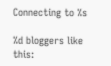Connecting to %s

%d bloggers like this: